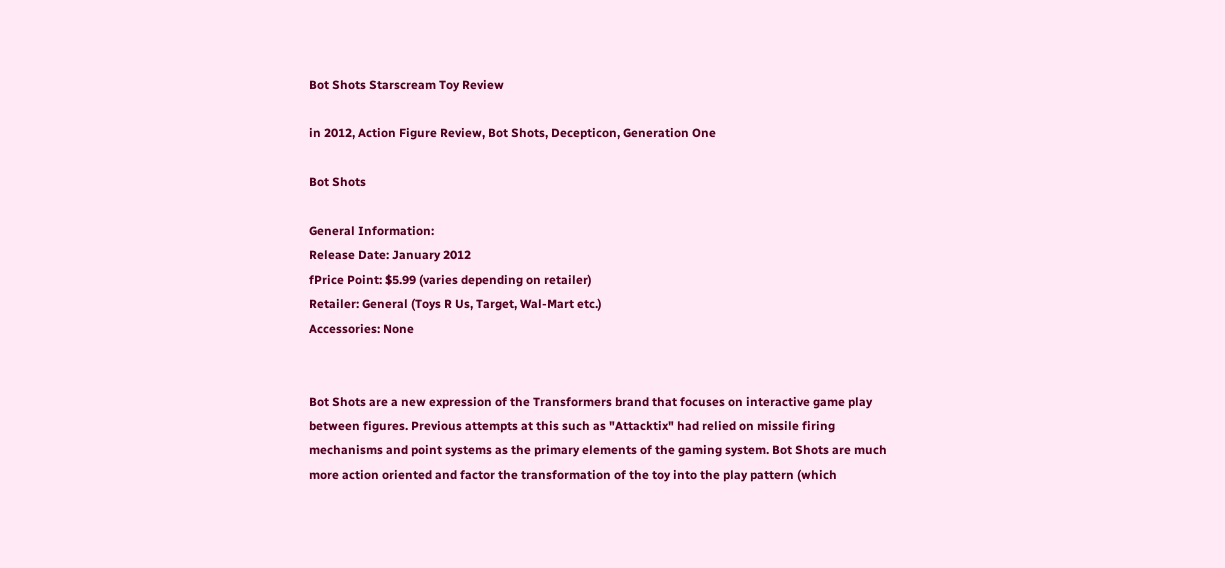Bot Shots Starscream Toy Review

in 2012, Action Figure Review, Bot Shots, Decepticon, Generation One

Bot Shots

General Information:
Release Date: January 2012
fPrice Point: $5.99 (varies depending on retailer)
Retailer: General (Toys R Us, Target, Wal-Mart etc.)
Accessories: None


Bot Shots are a new expression of the Transformers brand that focuses on interactive game play between figures. Previous attempts at this such as "Attacktix" had relied on missile firing mechanisms and point systems as the primary elements of the gaming system. Bot Shots are much more action oriented and factor the transformation of the toy into the play pattern (which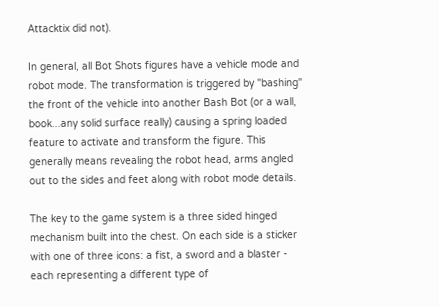Attacktix did not).

In general, all Bot Shots figures have a vehicle mode and robot mode. The transformation is triggered by "bashing" the front of the vehicle into another Bash Bot (or a wall, book...any solid surface really) causing a spring loaded feature to activate and transform the figure. This generally means revealing the robot head, arms angled out to the sides and feet along with robot mode details.

The key to the game system is a three sided hinged mechanism built into the chest. On each side is a sticker with one of three icons: a fist, a sword and a blaster - each representing a different type of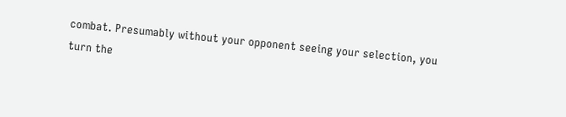combat. Presumably without your opponent seeing your selection, you turn the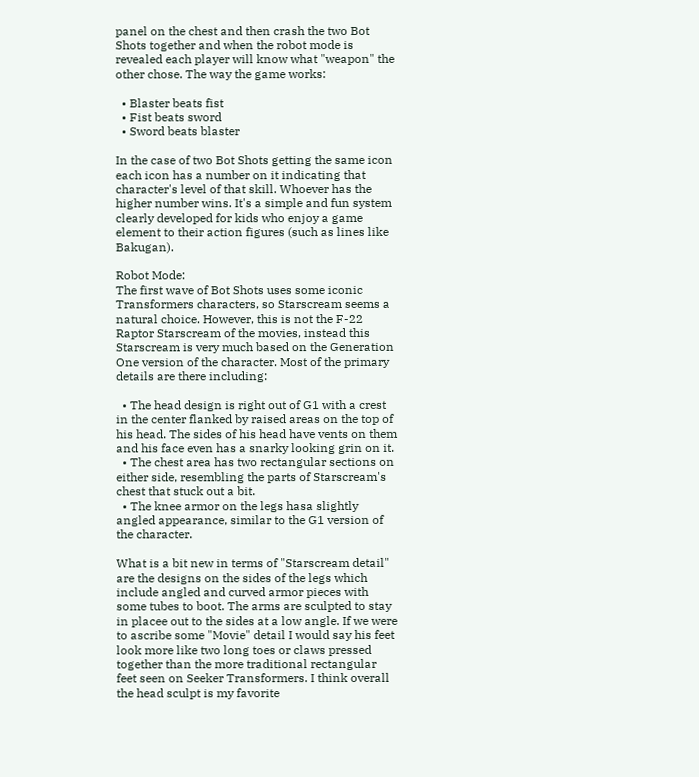panel on the chest and then crash the two Bot Shots together and when the robot mode is revealed each player will know what "weapon" the other chose. The way the game works:

  • Blaster beats fist
  • Fist beats sword
  • Sword beats blaster

In the case of two Bot Shots getting the same icon each icon has a number on it indicating that character's level of that skill. Whoever has the higher number wins. It's a simple and fun system clearly developed for kids who enjoy a game element to their action figures (such as lines like Bakugan).

Robot Mode:
The first wave of Bot Shots uses some iconic Transformers characters, so Starscream seems a natural choice. However, this is not the F-22 Raptor Starscream of the movies, instead this Starscream is very much based on the Generation One version of the character. Most of the primary details are there including:

  • The head design is right out of G1 with a crest in the center flanked by raised areas on the top of his head. The sides of his head have vents on them and his face even has a snarky looking grin on it.
  • The chest area has two rectangular sections on either side, resembling the parts of Starscream's chest that stuck out a bit.
  • The knee armor on the legs hasa slightly angled appearance, similar to the G1 version of the character.

What is a bit new in terms of "Starscream detail" are the designs on the sides of the legs which include angled and curved armor pieces with some tubes to boot. The arms are sculpted to stay in placee out to the sides at a low angle. If we were to ascribe some "Movie" detail I would say his feet look more like two long toes or claws pressed together than the more traditional rectangular feet seen on Seeker Transformers. I think overall the head sculpt is my favorite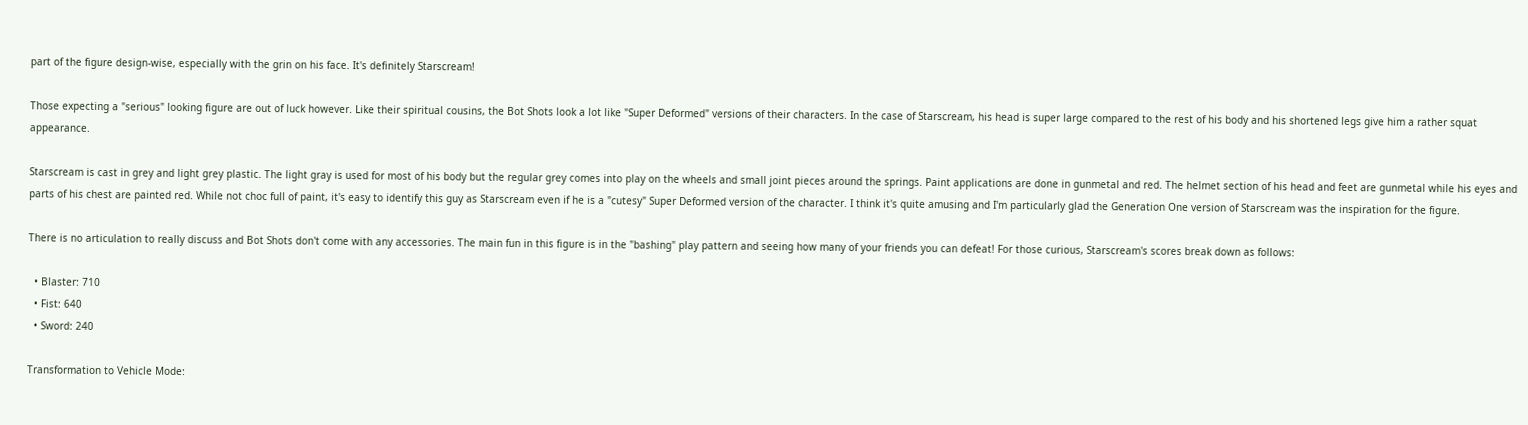part of the figure design-wise, especially with the grin on his face. It's definitely Starscream!

Those expecting a "serious" looking figure are out of luck however. Like their spiritual cousins, the Bot Shots look a lot like "Super Deformed" versions of their characters. In the case of Starscream, his head is super large compared to the rest of his body and his shortened legs give him a rather squat appearance.

Starscream is cast in grey and light grey plastic. The light gray is used for most of his body but the regular grey comes into play on the wheels and small joint pieces around the springs. Paint applications are done in gunmetal and red. The helmet section of his head and feet are gunmetal while his eyes and parts of his chest are painted red. While not choc full of paint, it's easy to identify this guy as Starscream even if he is a "cutesy" Super Deformed version of the character. I think it's quite amusing and I'm particularly glad the Generation One version of Starscream was the inspiration for the figure.

There is no articulation to really discuss and Bot Shots don't come with any accessories. The main fun in this figure is in the "bashing" play pattern and seeing how many of your friends you can defeat! For those curious, Starscream's scores break down as follows:

  • Blaster: 710
  • Fist: 640
  • Sword: 240

Transformation to Vehicle Mode: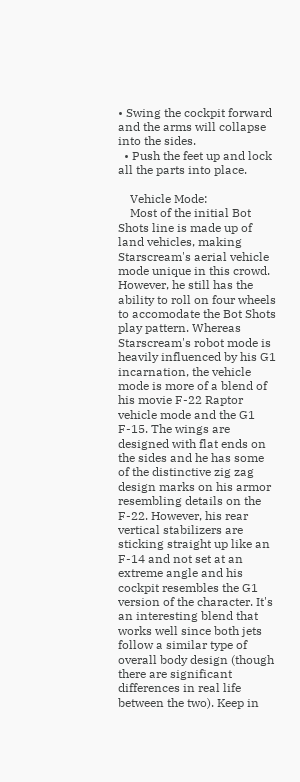• Swing the cockpit forward and the arms will collapse into the sides.
  • Push the feet up and lock all the parts into place.

    Vehicle Mode:
    Most of the initial Bot Shots line is made up of land vehicles, making Starscream's aerial vehicle mode unique in this crowd. However, he still has the ability to roll on four wheels to accomodate the Bot Shots play pattern. Whereas Starscream's robot mode is heavily influenced by his G1 incarnation, the vehicle mode is more of a blend of his movie F-22 Raptor vehicle mode and the G1 F-15. The wings are designed with flat ends on the sides and he has some of the distinctive zig zag design marks on his armor resembling details on the F-22. However, his rear vertical stabilizers are sticking straight up like an F-14 and not set at an extreme angle and his cockpit resembles the G1 version of the character. It's an interesting blend that works well since both jets follow a similar type of overall body design (though there are significant differences in real life between the two). Keep in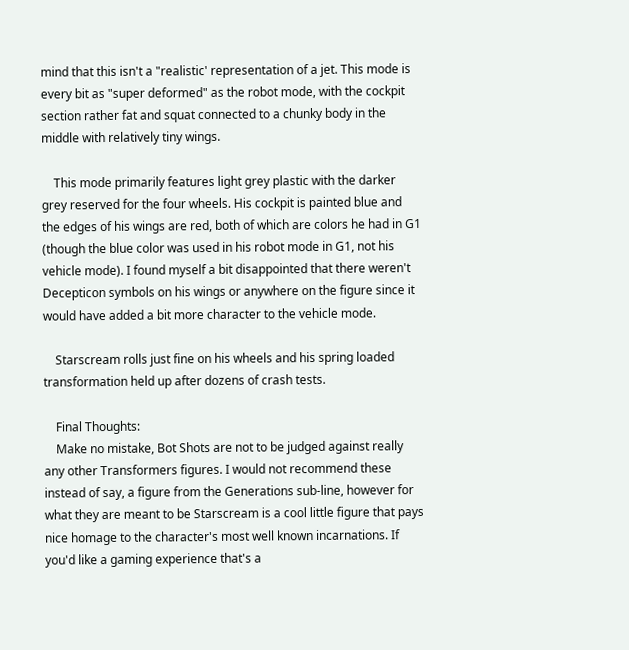mind that this isn't a "realistic' representation of a jet. This mode is every bit as "super deformed" as the robot mode, with the cockpit section rather fat and squat connected to a chunky body in the middle with relatively tiny wings.

    This mode primarily features light grey plastic with the darker grey reserved for the four wheels. His cockpit is painted blue and the edges of his wings are red, both of which are colors he had in G1 (though the blue color was used in his robot mode in G1, not his vehicle mode). I found myself a bit disappointed that there weren't Decepticon symbols on his wings or anywhere on the figure since it would have added a bit more character to the vehicle mode.

    Starscream rolls just fine on his wheels and his spring loaded transformation held up after dozens of crash tests.

    Final Thoughts:
    Make no mistake, Bot Shots are not to be judged against really any other Transformers figures. I would not recommend these instead of say, a figure from the Generations sub-line, however for what they are meant to be Starscream is a cool little figure that pays nice homage to the character's most well known incarnations. If you'd like a gaming experience that's a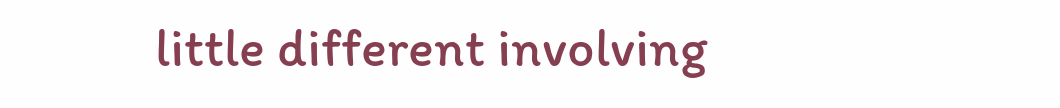little different involving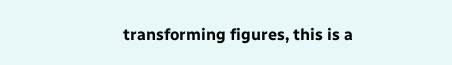transforming figures, this is a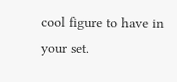cool figure to have in your set.